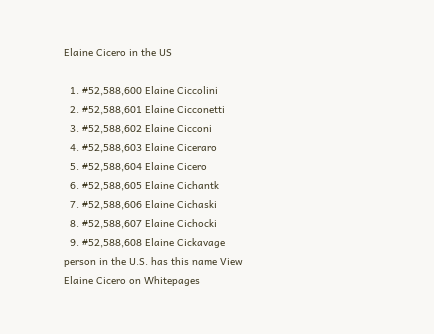Elaine Cicero in the US

  1. #52,588,600 Elaine Ciccolini
  2. #52,588,601 Elaine Cicconetti
  3. #52,588,602 Elaine Cicconi
  4. #52,588,603 Elaine Ciceraro
  5. #52,588,604 Elaine Cicero
  6. #52,588,605 Elaine Cichantk
  7. #52,588,606 Elaine Cichaski
  8. #52,588,607 Elaine Cichocki
  9. #52,588,608 Elaine Cickavage
person in the U.S. has this name View Elaine Cicero on Whitepages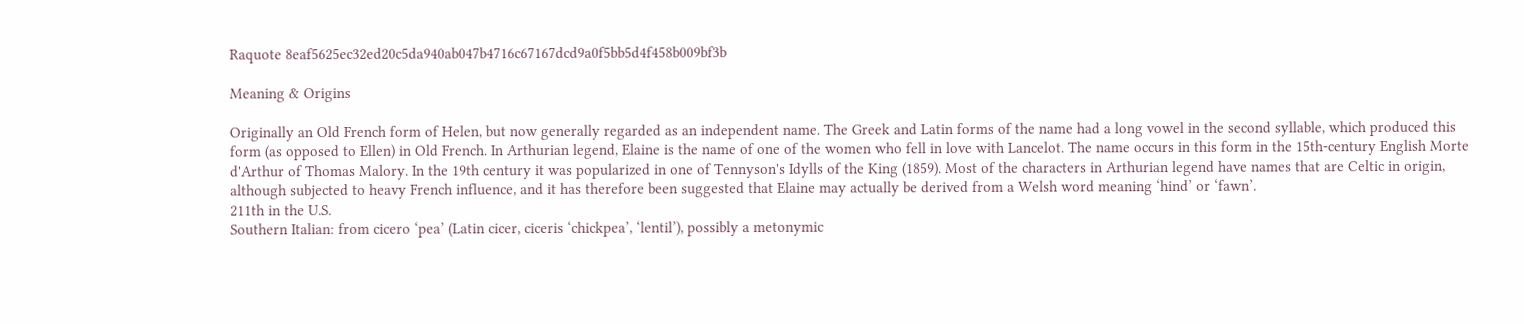Raquote 8eaf5625ec32ed20c5da940ab047b4716c67167dcd9a0f5bb5d4f458b009bf3b

Meaning & Origins

Originally an Old French form of Helen, but now generally regarded as an independent name. The Greek and Latin forms of the name had a long vowel in the second syllable, which produced this form (as opposed to Ellen) in Old French. In Arthurian legend, Elaine is the name of one of the women who fell in love with Lancelot. The name occurs in this form in the 15th-century English Morte d'Arthur of Thomas Malory. In the 19th century it was popularized in one of Tennyson's Idylls of the King (1859). Most of the characters in Arthurian legend have names that are Celtic in origin, although subjected to heavy French influence, and it has therefore been suggested that Elaine may actually be derived from a Welsh word meaning ‘hind’ or ‘fawn’.
211th in the U.S.
Southern Italian: from cicero ‘pea’ (Latin cicer, ciceris ‘chickpea’, ‘lentil’), possibly a metonymic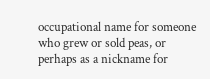occupational name for someone who grew or sold peas, or perhaps as a nickname for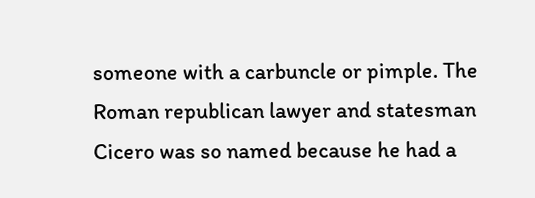someone with a carbuncle or pimple. The Roman republican lawyer and statesman Cicero was so named because he had a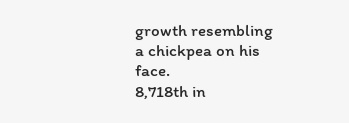growth resembling a chickpea on his face.
8,718th in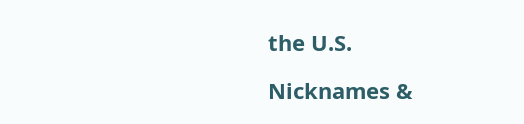the U.S.

Nicknames &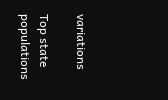variations

Top state populations